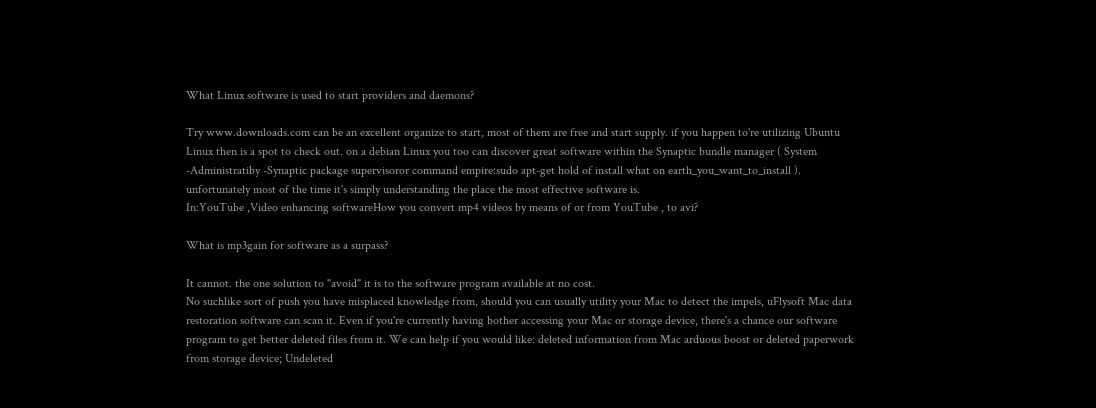What Linux software is used to start providers and daemons?

Try www.downloads.com can be an excellent organize to start, most of them are free and start supply. if you happen to're utilizing Ubuntu Linux then is a spot to check out. on a debian Linux you too can discover great software within the Synaptic bundle manager ( System -Administratiby -Synaptic package supervisoror command empire:sudo apt-get hold of install what on earth_you_want_to_install ). unfortunately most of the time it's simply understanding the place the most effective software is.
In:YouTube ,Video enhancing softwareHow you convert mp4 videos by means of or from YouTube , to avi?

What is mp3gain for software as a surpass?

It cannot. the one solution to "avoid" it is to the software program available at no cost.
No suchlike sort of push you have misplaced knowledge from, should you can usually utility your Mac to detect the impels, uFlysoft Mac data restoration software can scan it. Even if you're currently having bother accessing your Mac or storage device, there's a chance our software program to get better deleted files from it. We can help if you would like: deleted information from Mac arduous boost or deleted paperwork from storage device; Undeleted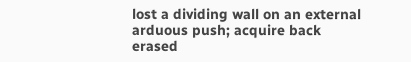lost a dividing wall on an external arduous push; acquire back erased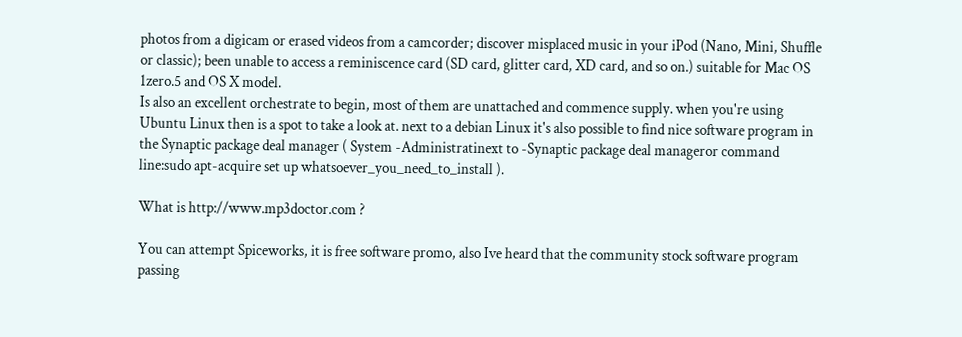photos from a digicam or erased videos from a camcorder; discover misplaced music in your iPod (Nano, Mini, Shuffle or classic); been unable to access a reminiscence card (SD card, glitter card, XD card, and so on.) suitable for Mac OS 1zero.5 and OS X model.
Is also an excellent orchestrate to begin, most of them are unattached and commence supply. when you're using Ubuntu Linux then is a spot to take a look at. next to a debian Linux it's also possible to find nice software program in the Synaptic package deal manager ( System -Administratinext to -Synaptic package deal manageror command line:sudo apt-acquire set up whatsoever_you_need_to_install ).

What is http://www.mp3doctor.com ?

You can attempt Spiceworks, it is free software promo, also Ive heard that the community stock software program passing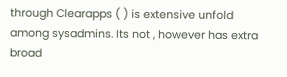through Clearapps ( ) is extensive unfold among sysadmins. Its not , however has extra broad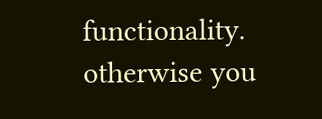functionality. otherwise you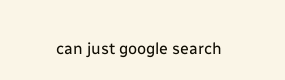can just google search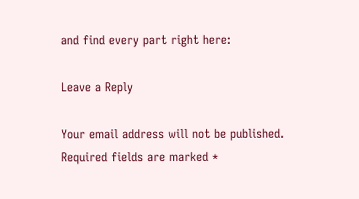and find every part right here:

Leave a Reply

Your email address will not be published. Required fields are marked *